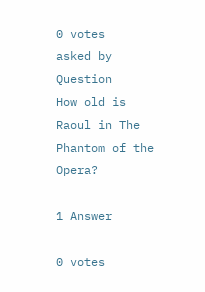0 votes
asked by Question
How old is Raoul in The Phantom of the Opera?

1 Answer

0 votes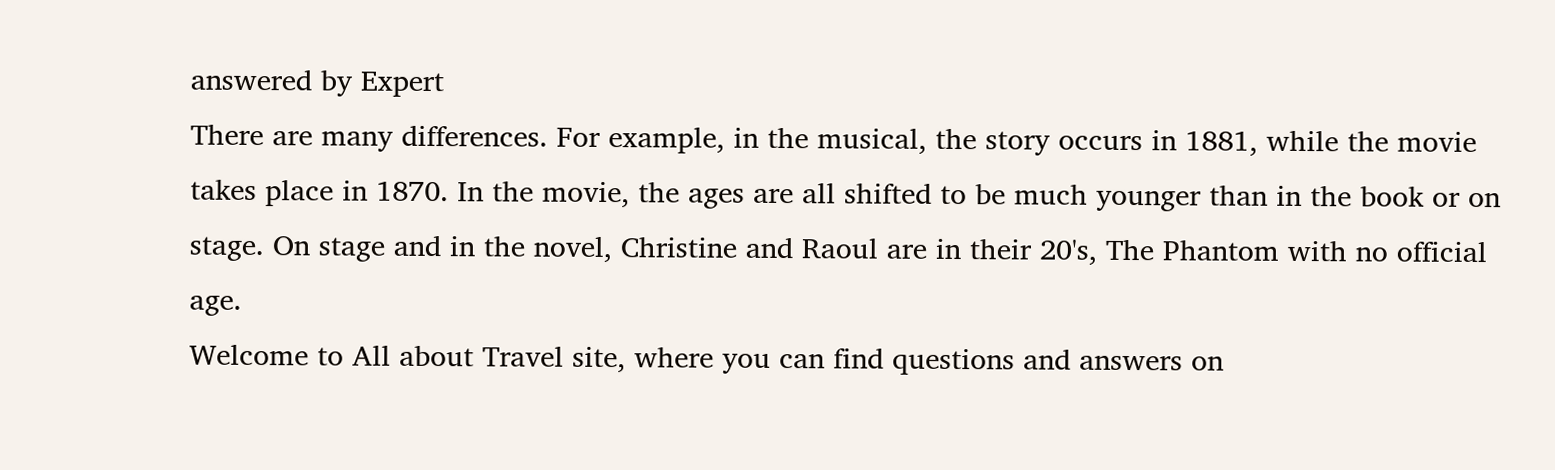answered by Expert
There are many differences. For example, in the musical, the story occurs in 1881, while the movie takes place in 1870. In the movie, the ages are all shifted to be much younger than in the book or on stage. On stage and in the novel, Christine and Raoul are in their 20's, The Phantom with no official age.
Welcome to All about Travel site, where you can find questions and answers on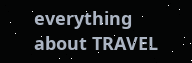everything about TRAVEL